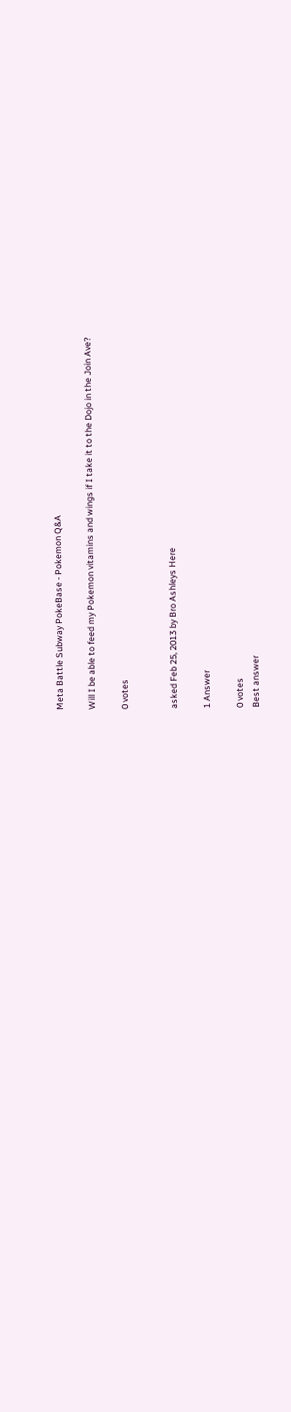Meta Battle Subway PokeBase - Pokemon Q&A

Will I be able to feed my Pokemon vitamins and wings if I take it to the Dojo in the Join Ave?

0 votes


asked Feb 25, 2013 by Bro Ashleys Here

1 Answer

0 votes
Best answer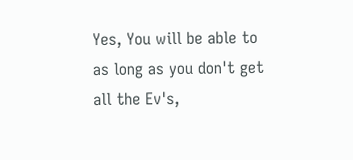Yes, You will be able to as long as you don't get all the Ev's,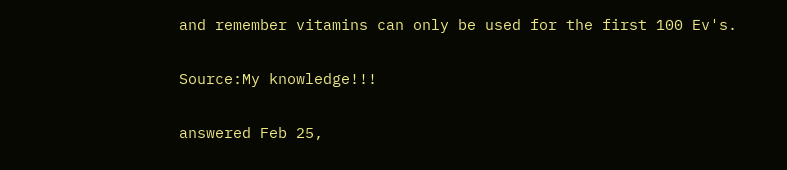and remember vitamins can only be used for the first 100 Ev's.

Source:My knowledge!!!

answered Feb 25,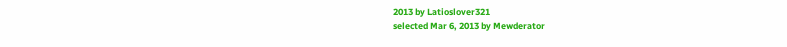2013 by Latioslover321
selected Mar 6, 2013 by Mewderator